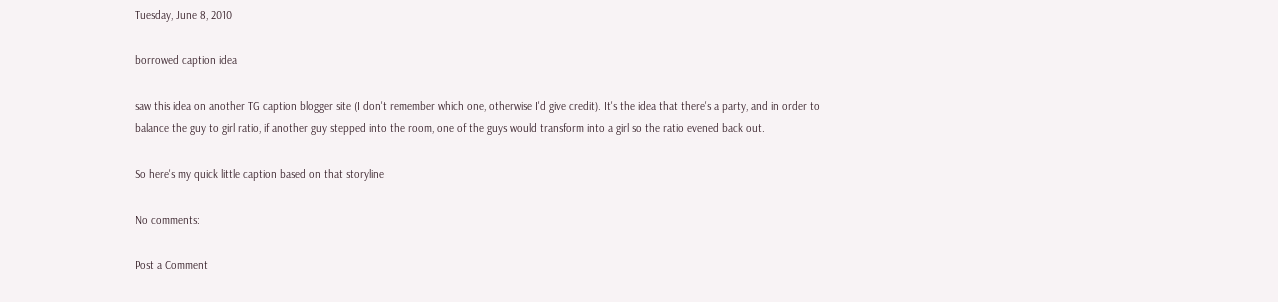Tuesday, June 8, 2010

borrowed caption idea

saw this idea on another TG caption blogger site (I don't remember which one, otherwise I'd give credit). It's the idea that there's a party, and in order to balance the guy to girl ratio, if another guy stepped into the room, one of the guys would transform into a girl so the ratio evened back out.

So here's my quick little caption based on that storyline

No comments:

Post a Comment